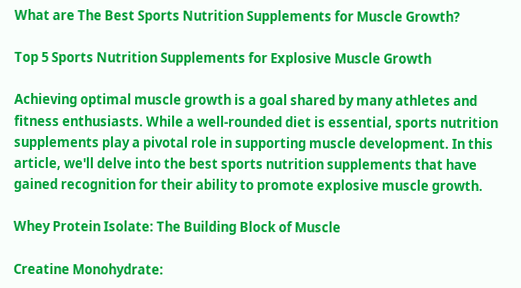What are The Best Sports Nutrition Supplements for Muscle Growth?

Top 5 Sports Nutrition Supplements for Explosive Muscle Growth

Achieving optimal muscle growth is a goal shared by many athletes and fitness enthusiasts. While a well-rounded diet is essential, sports nutrition supplements play a pivotal role in supporting muscle development. In this article, we'll delve into the best sports nutrition supplements that have gained recognition for their ability to promote explosive muscle growth.

Whey Protein Isolate: The Building Block of Muscle

Creatine Monohydrate: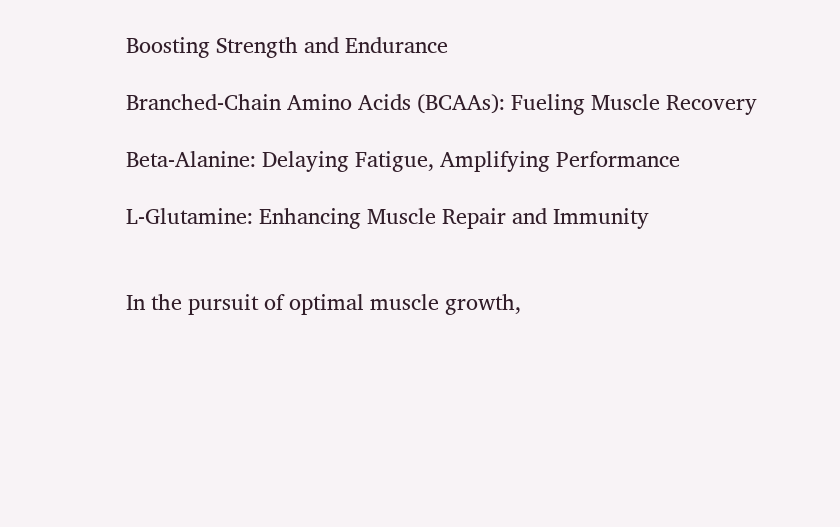Boosting Strength and Endurance

Branched-Chain Amino Acids (BCAAs): Fueling Muscle Recovery

Beta-Alanine: Delaying Fatigue, Amplifying Performance

L-Glutamine: Enhancing Muscle Repair and Immunity


In the pursuit of optimal muscle growth,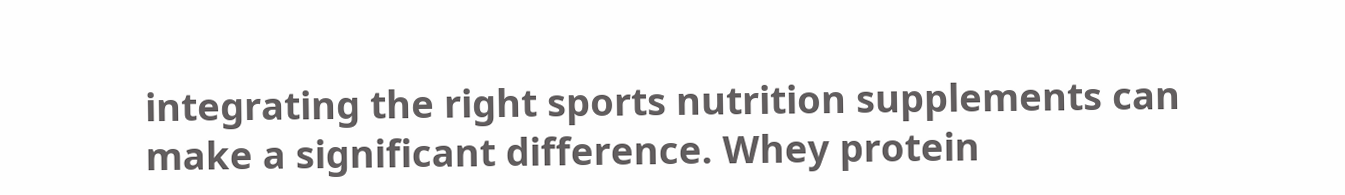integrating the right sports nutrition supplements can make a significant difference. Whey protein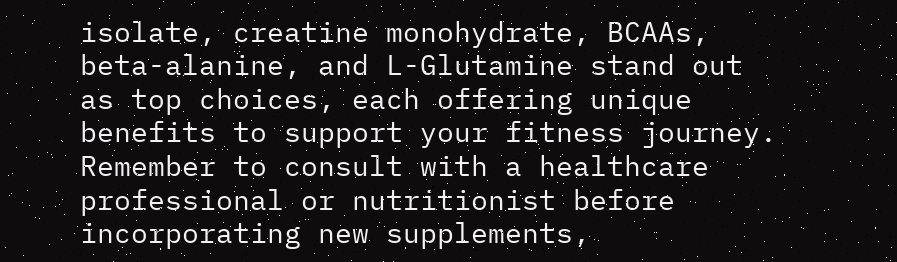isolate, creatine monohydrate, BCAAs, beta-alanine, and L-Glutamine stand out as top choices, each offering unique benefits to support your fitness journey. Remember to consult with a healthcare professional or nutritionist before incorporating new supplements,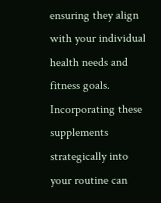ensuring they align with your individual health needs and fitness goals. Incorporating these supplements strategically into your routine can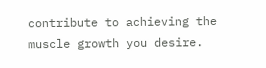contribute to achieving the muscle growth you desire.